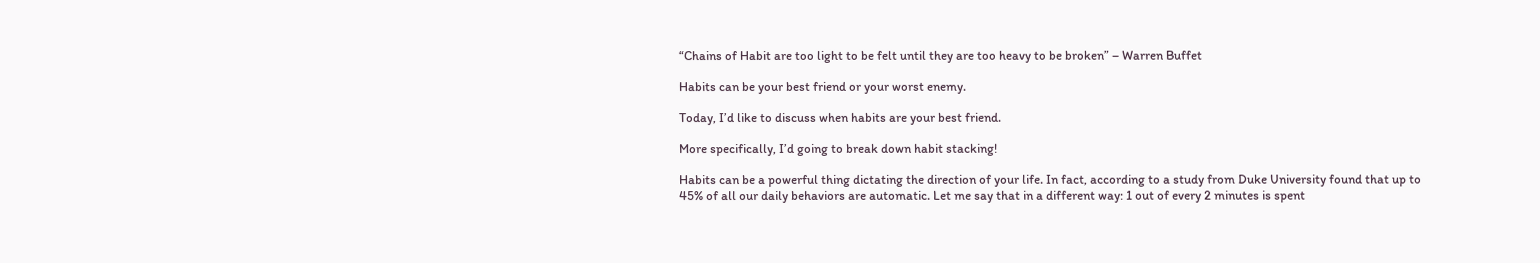“Chains of Habit are too light to be felt until they are too heavy to be broken” – Warren Buffet

Habits can be your best friend or your worst enemy.

Today, I’d like to discuss when habits are your best friend.

More specifically, I’d going to break down habit stacking!

Habits can be a powerful thing dictating the direction of your life. In fact, according to a study from Duke University found that up to 45% of all our daily behaviors are automatic. Let me say that in a different way: 1 out of every 2 minutes is spent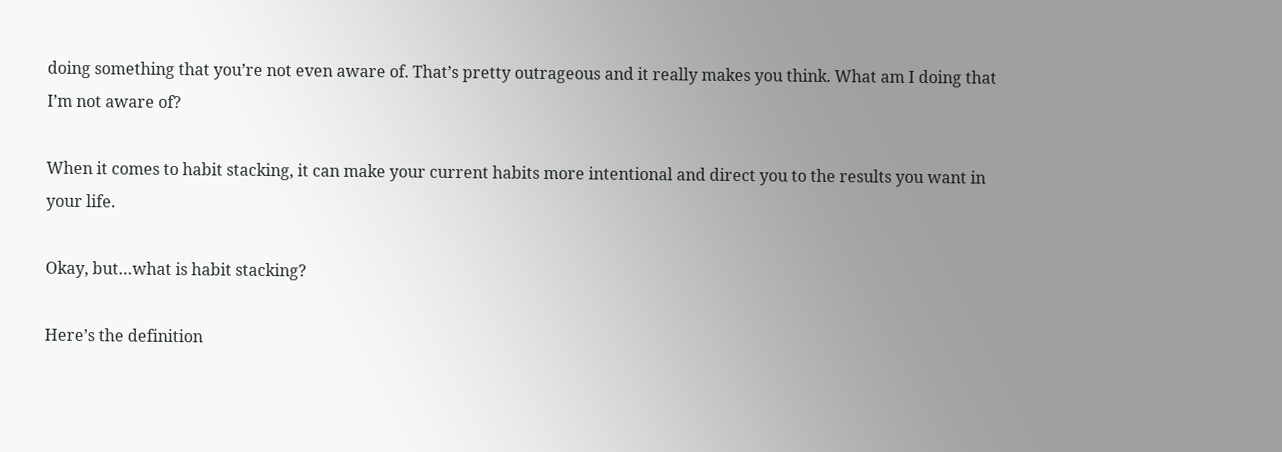doing something that you’re not even aware of. That’s pretty outrageous and it really makes you think. What am I doing that I’m not aware of?

When it comes to habit stacking, it can make your current habits more intentional and direct you to the results you want in your life.

Okay, but…what is habit stacking?

Here’s the definition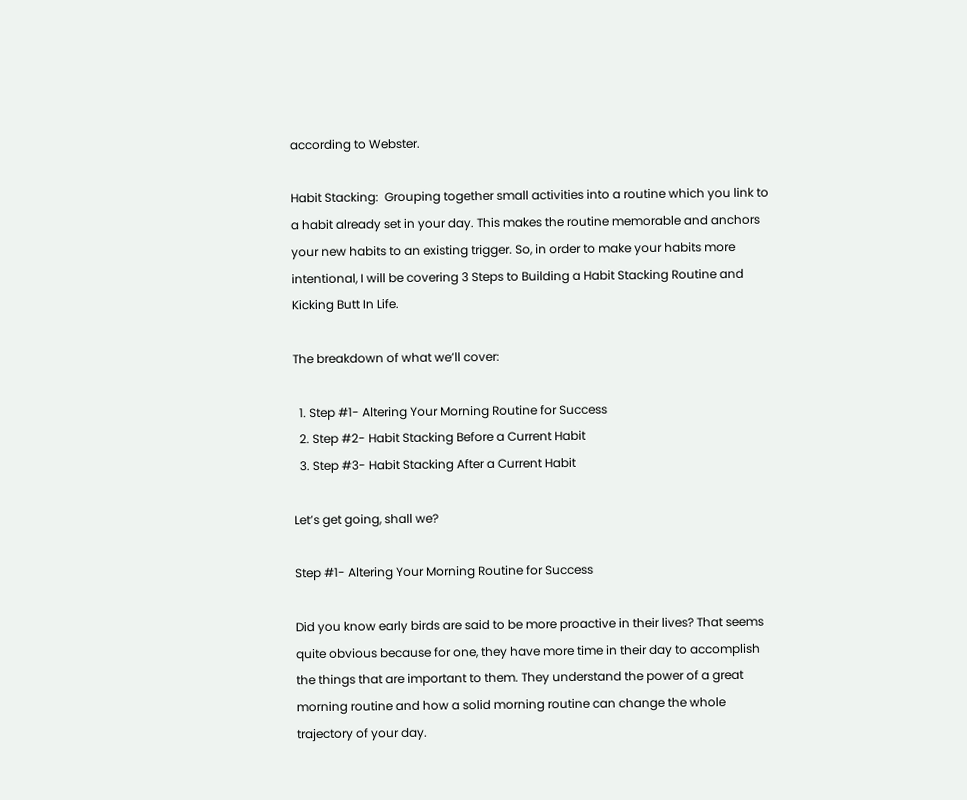according to Webster.

Habit Stacking:  Grouping together small activities into a routine which you link to a habit already set in your day. This makes the routine memorable and anchors your new habits to an existing trigger. So, in order to make your habits more intentional, I will be covering 3 Steps to Building a Habit Stacking Routine and Kicking Butt In Life.

The breakdown of what we’ll cover:

  1. Step #1- Altering Your Morning Routine for Success
  2. Step #2- Habit Stacking Before a Current Habit
  3. Step #3- Habit Stacking After a Current Habit

Let’s get going, shall we?

Step #1- Altering Your Morning Routine for Success

Did you know early birds are said to be more proactive in their lives? That seems quite obvious because for one, they have more time in their day to accomplish the things that are important to them. They understand the power of a great morning routine and how a solid morning routine can change the whole trajectory of your day.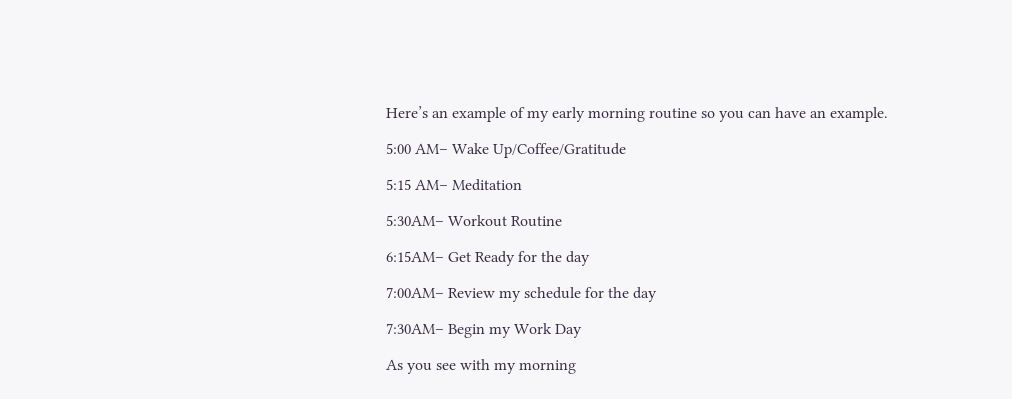Here’s an example of my early morning routine so you can have an example.

5:00 AM– Wake Up/Coffee/Gratitude

5:15 AM– Meditation

5:30AM– Workout Routine

6:15AM– Get Ready for the day

7:00AM– Review my schedule for the day

7:30AM– Begin my Work Day

As you see with my morning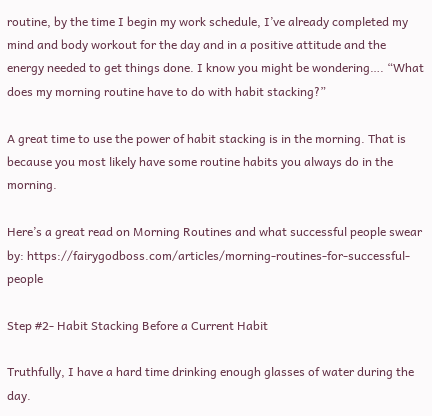routine, by the time I begin my work schedule, I’ve already completed my mind and body workout for the day and in a positive attitude and the energy needed to get things done. I know you might be wondering…. “What does my morning routine have to do with habit stacking?”

A great time to use the power of habit stacking is in the morning. That is because you most likely have some routine habits you always do in the morning.

Here’s a great read on Morning Routines and what successful people swear by: https://fairygodboss.com/articles/morning-routines-for-successful-people

Step #2- Habit Stacking Before a Current Habit

Truthfully, I have a hard time drinking enough glasses of water during the day.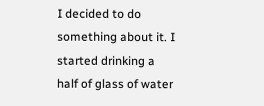I decided to do something about it. I started drinking a half of glass of water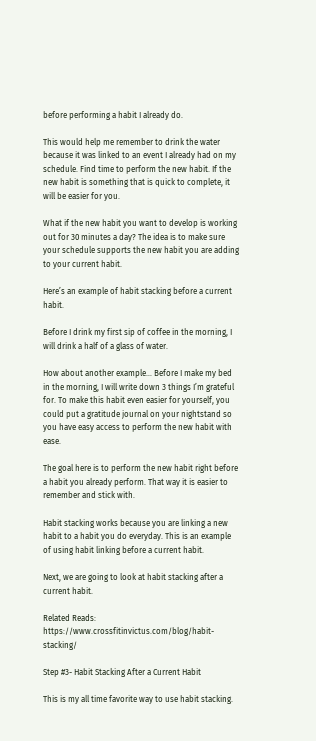before performing a habit I already do.

This would help me remember to drink the water because it was linked to an event I already had on my schedule. Find time to perform the new habit. If the new habit is something that is quick to complete, it will be easier for you.

What if the new habit you want to develop is working out for 30 minutes a day? The idea is to make sure your schedule supports the new habit you are adding to your current habit.

Here’s an example of habit stacking before a current habit.

Before I drink my first sip of coffee in the morning, I will drink a half of a glass of water.

How about another example… Before I make my bed in the morning, I will write down 3 things I’m grateful for. To make this habit even easier for yourself, you could put a gratitude journal on your nightstand so you have easy access to perform the new habit with ease.

The goal here is to perform the new habit right before a habit you already perform. That way it is easier to remember and stick with.

Habit stacking works because you are linking a new habit to a habit you do everyday. This is an example of using habit linking before a current habit.

Next, we are going to look at habit stacking after a current habit.

Related Reads: https://www.crossfitinvictus.com/blog/habit-stacking/

Step #3- Habit Stacking After a Current Habit

This is my all time favorite way to use habit stacking.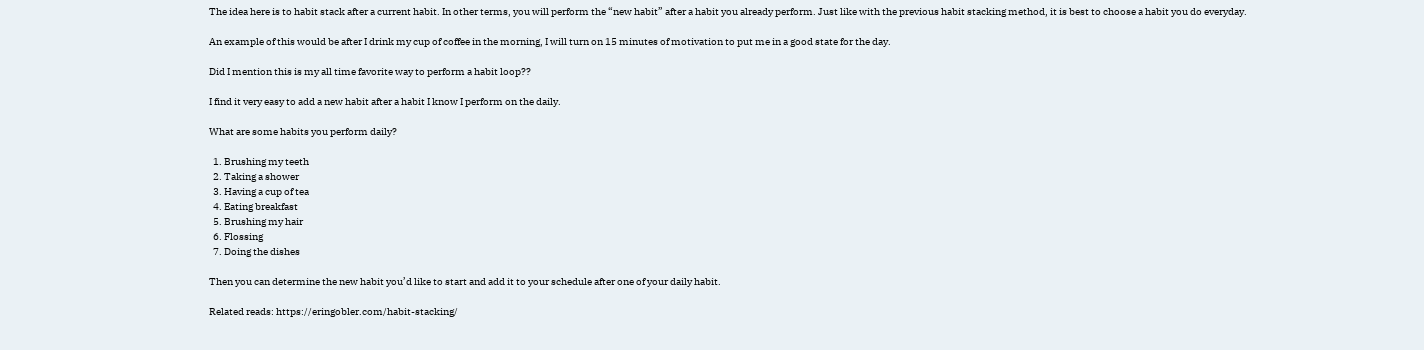The idea here is to habit stack after a current habit. In other terms, you will perform the “new habit” after a habit you already perform. Just like with the previous habit stacking method, it is best to choose a habit you do everyday.

An example of this would be after I drink my cup of coffee in the morning, I will turn on 15 minutes of motivation to put me in a good state for the day.

Did I mention this is my all time favorite way to perform a habit loop??

I find it very easy to add a new habit after a habit I know I perform on the daily.

What are some habits you perform daily?

  1. Brushing my teeth
  2. Taking a shower
  3. Having a cup of tea
  4. Eating breakfast
  5. Brushing my hair
  6. Flossing
  7. Doing the dishes

Then you can determine the new habit you’d like to start and add it to your schedule after one of your daily habit.

Related reads: https://eringobler.com/habit-stacking/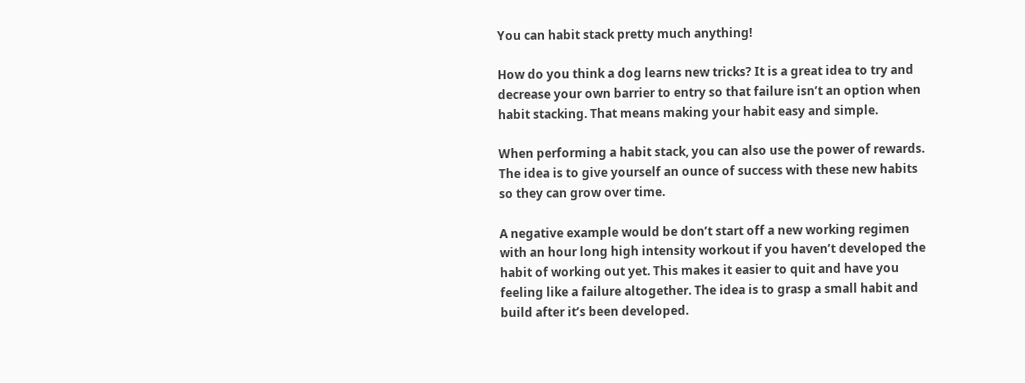You can habit stack pretty much anything!

How do you think a dog learns new tricks? It is a great idea to try and decrease your own barrier to entry so that failure isn’t an option when habit stacking. That means making your habit easy and simple.

When performing a habit stack, you can also use the power of rewards. The idea is to give yourself an ounce of success with these new habits so they can grow over time.

A negative example would be don’t start off a new working regimen with an hour long high intensity workout if you haven’t developed the habit of working out yet. This makes it easier to quit and have you feeling like a failure altogether. The idea is to grasp a small habit and build after it’s been developed.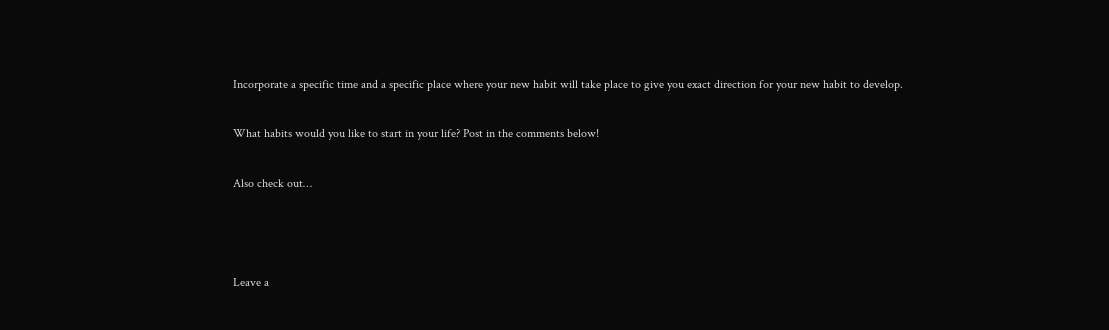Incorporate a specific time and a specific place where your new habit will take place to give you exact direction for your new habit to develop.

What habits would you like to start in your life? Post in the comments below!

Also check out…



Leave a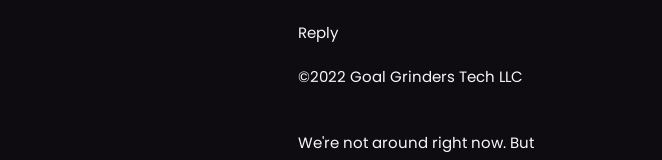Reply

©2022 Goal Grinders Tech LLC


We're not around right now. But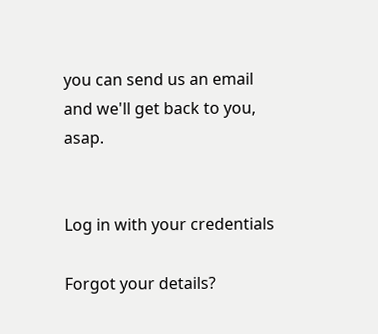you can send us an email and we'll get back to you, asap.


Log in with your credentials

Forgot your details?